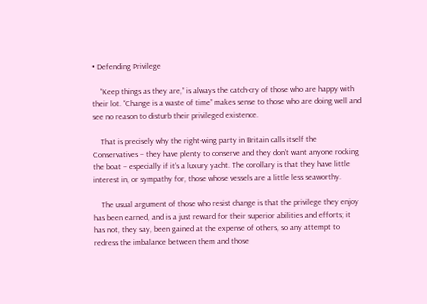• Defending Privilege

    “Keep things as they are,” is always the catch-cry of those who are happy with their lot. “Change is a waste of time” makes sense to those who are doing well and see no reason to disturb their privileged existence.

    That is precisely why the right-wing party in Britain calls itself the Conservatives – they have plenty to conserve and they don’t want anyone rocking the boat – especially if it’s a luxury yacht. The corollary is that they have little interest in, or sympathy for, those whose vessels are a little less seaworthy.

    The usual argument of those who resist change is that the privilege they enjoy has been earned, and is a just reward for their superior abilities and efforts; it has not, they say, been gained at the expense of others, so any attempt to redress the imbalance between them and those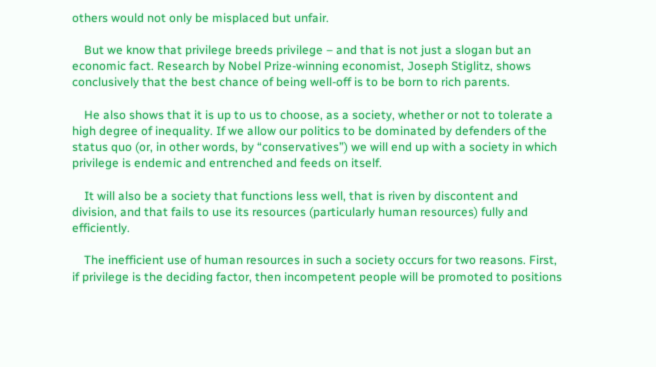others would not only be misplaced but unfair.

    But we know that privilege breeds privilege – and that is not just a slogan but an economic fact. Research by Nobel Prize-winning economist, Joseph Stiglitz, shows conclusively that the best chance of being well-off is to be born to rich parents.

    He also shows that it is up to us to choose, as a society, whether or not to tolerate a high degree of inequality. If we allow our politics to be dominated by defenders of the status quo (or, in other words, by “conservatives”) we will end up with a society in which privilege is endemic and entrenched and feeds on itself.

    It will also be a society that functions less well, that is riven by discontent and division, and that fails to use its resources (particularly human resources) fully and efficiently.

    The inefficient use of human resources in such a society occurs for two reasons. First, if privilege is the deciding factor, then incompetent people will be promoted to positions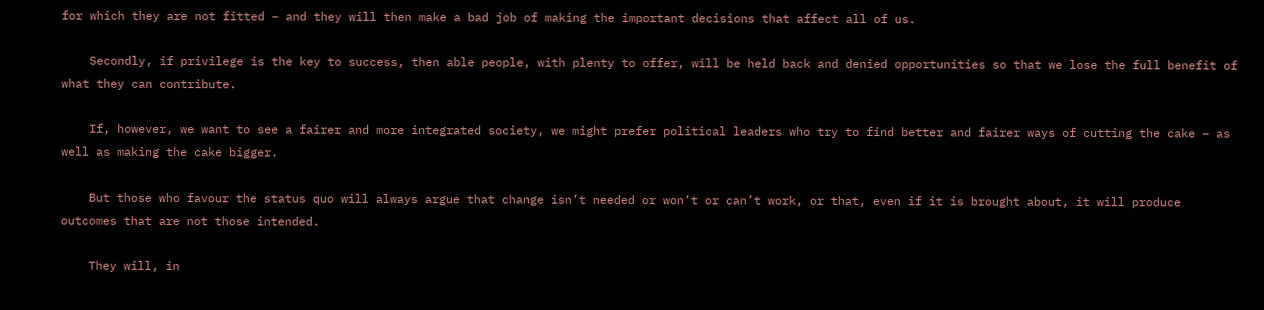for which they are not fitted – and they will then make a bad job of making the important decisions that affect all of us.

    Secondly, if privilege is the key to success, then able people, with plenty to offer, will be held back and denied opportunities so that we lose the full benefit of what they can contribute.

    If, however, we want to see a fairer and more integrated society, we might prefer political leaders who try to find better and fairer ways of cutting the cake – as well as making the cake bigger.

    But those who favour the status quo will always argue that change isn’t needed or won’t or can’t work, or that, even if it is brought about, it will produce outcomes that are not those intended.

    They will, in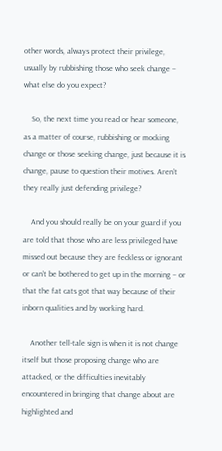other words, always protect their privilege, usually by rubbishing those who seek change – what else do you expect?

    So, the next time you read or hear someone, as a matter of course, rubbishing or mocking change or those seeking change, just because it is change, pause to question their motives. Aren’t they really just defending privilege?

    And you should really be on your guard if you are told that those who are less privileged have missed out because they are feckless or ignorant or can’t be bothered to get up in the morning – or that the fat cats got that way because of their inborn qualities and by working hard.

    Another tell-tale sign is when it is not change itself but those proposing change who are attacked, or the difficulties inevitably encountered in bringing that change about are highlighted and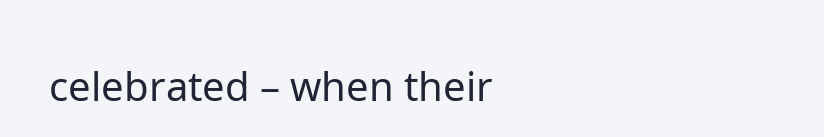celebrated – when their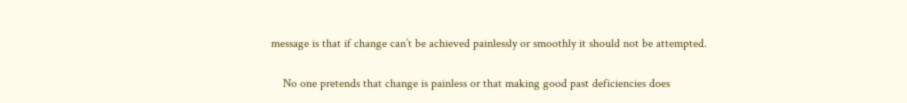message is that if change can’t be achieved painlessly or smoothly it should not be attempted.

    No one pretends that change is painless or that making good past deficiencies does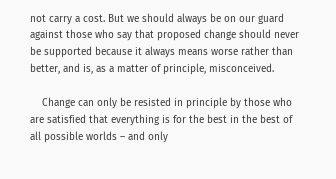not carry a cost. But we should always be on our guard against those who say that proposed change should never be supported because it always means worse rather than better, and is, as a matter of principle, misconceived.

    Change can only be resisted in principle by those who are satisfied that everything is for the best in the best of all possible worlds – and only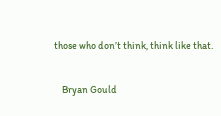those who don’t think, think like that.

    Bryan Gould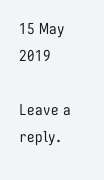15 May 2019

Leave a reply.